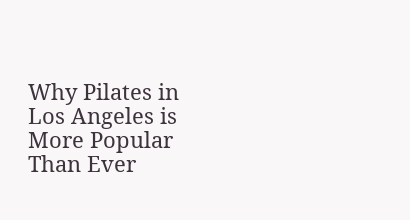Why Pilates in Los Angeles is More Popular Than Ever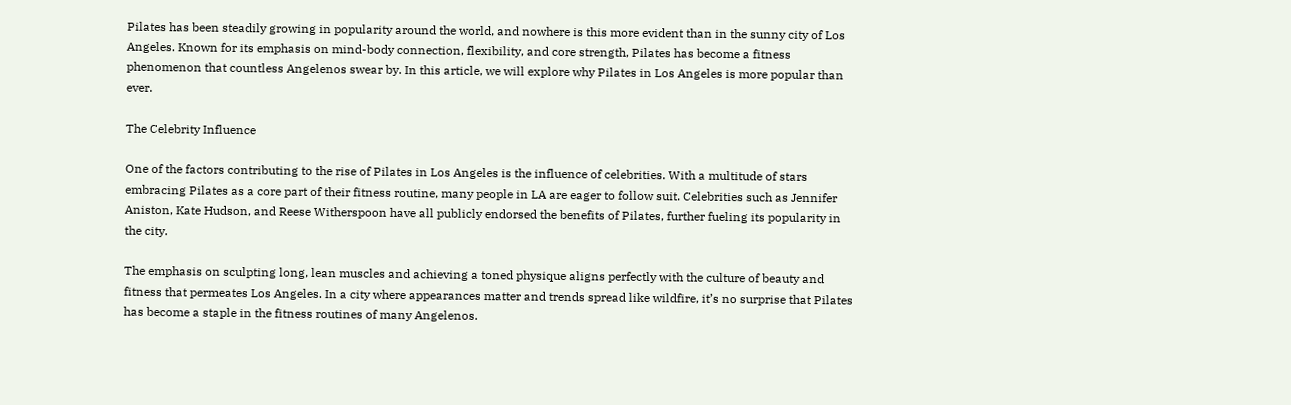Pilates has been steadily growing in popularity around the world, and nowhere is this more evident than in the sunny city of Los Angeles. Known for its emphasis on mind-body connection, flexibility, and core strength, Pilates has become a fitness phenomenon that countless Angelenos swear by. In this article, we will explore why Pilates in Los Angeles is more popular than ever.

The Celebrity Influence

One of the factors contributing to the rise of Pilates in Los Angeles is the influence of celebrities. With a multitude of stars embracing Pilates as a core part of their fitness routine, many people in LA are eager to follow suit. Celebrities such as Jennifer Aniston, Kate Hudson, and Reese Witherspoon have all publicly endorsed the benefits of Pilates, further fueling its popularity in the city.

The emphasis on sculpting long, lean muscles and achieving a toned physique aligns perfectly with the culture of beauty and fitness that permeates Los Angeles. In a city where appearances matter and trends spread like wildfire, it’s no surprise that Pilates has become a staple in the fitness routines of many Angelenos.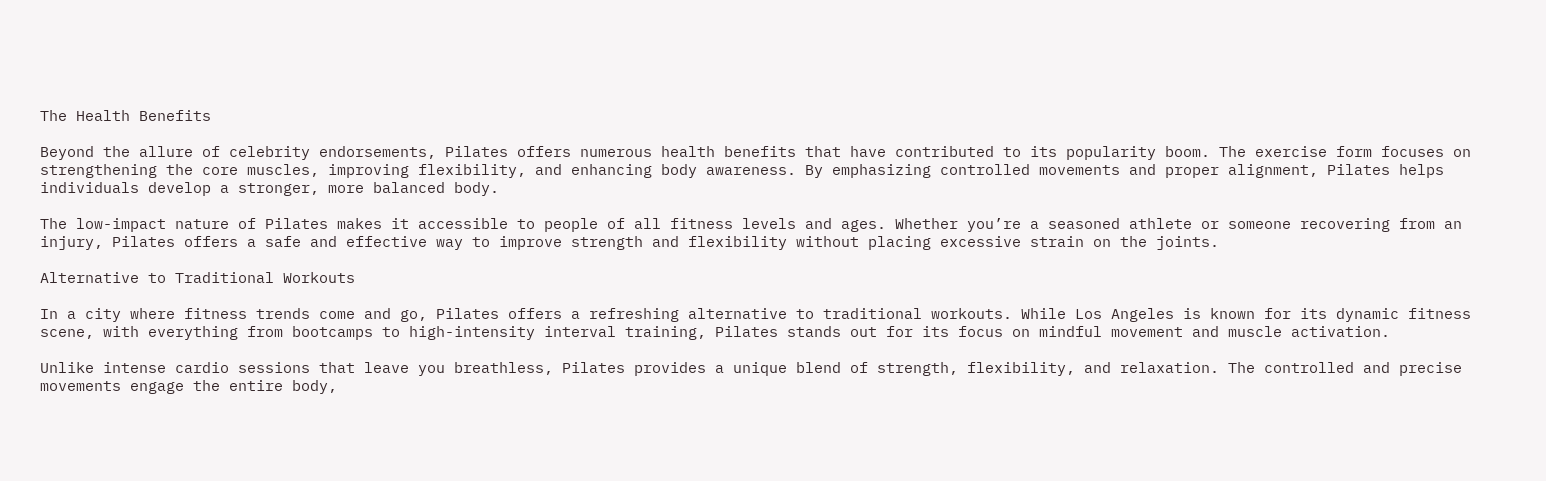The Health Benefits

Beyond the allure of celebrity endorsements, Pilates offers numerous health benefits that have contributed to its popularity boom. The exercise form focuses on strengthening the core muscles, improving flexibility, and enhancing body awareness. By emphasizing controlled movements and proper alignment, Pilates helps individuals develop a stronger, more balanced body.

The low-impact nature of Pilates makes it accessible to people of all fitness levels and ages. Whether you’re a seasoned athlete or someone recovering from an injury, Pilates offers a safe and effective way to improve strength and flexibility without placing excessive strain on the joints.

Alternative to Traditional Workouts

In a city where fitness trends come and go, Pilates offers a refreshing alternative to traditional workouts. While Los Angeles is known for its dynamic fitness scene, with everything from bootcamps to high-intensity interval training, Pilates stands out for its focus on mindful movement and muscle activation.

Unlike intense cardio sessions that leave you breathless, Pilates provides a unique blend of strength, flexibility, and relaxation. The controlled and precise movements engage the entire body,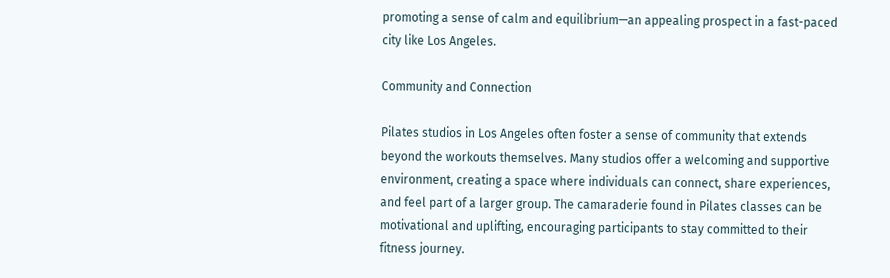promoting a sense of calm and equilibrium—an appealing prospect in a fast-paced city like Los Angeles.

Community and Connection

Pilates studios in Los Angeles often foster a sense of community that extends beyond the workouts themselves. Many studios offer a welcoming and supportive environment, creating a space where individuals can connect, share experiences, and feel part of a larger group. The camaraderie found in Pilates classes can be motivational and uplifting, encouraging participants to stay committed to their fitness journey.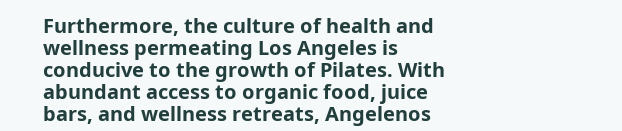Furthermore, the culture of health and wellness permeating Los Angeles is conducive to the growth of Pilates. With abundant access to organic food, juice bars, and wellness retreats, Angelenos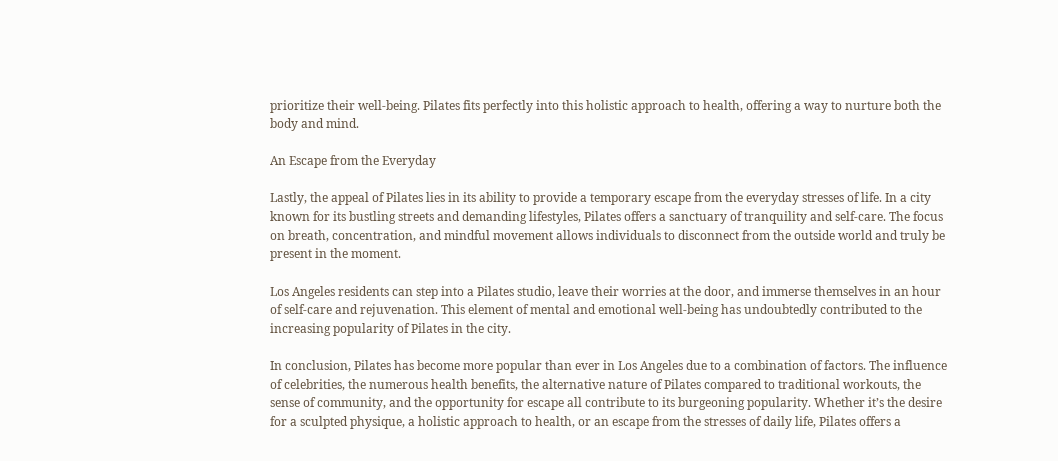prioritize their well-being. Pilates fits perfectly into this holistic approach to health, offering a way to nurture both the body and mind.

An Escape from the Everyday

Lastly, the appeal of Pilates lies in its ability to provide a temporary escape from the everyday stresses of life. In a city known for its bustling streets and demanding lifestyles, Pilates offers a sanctuary of tranquility and self-care. The focus on breath, concentration, and mindful movement allows individuals to disconnect from the outside world and truly be present in the moment.

Los Angeles residents can step into a Pilates studio, leave their worries at the door, and immerse themselves in an hour of self-care and rejuvenation. This element of mental and emotional well-being has undoubtedly contributed to the increasing popularity of Pilates in the city.

In conclusion, Pilates has become more popular than ever in Los Angeles due to a combination of factors. The influence of celebrities, the numerous health benefits, the alternative nature of Pilates compared to traditional workouts, the sense of community, and the opportunity for escape all contribute to its burgeoning popularity. Whether it’s the desire for a sculpted physique, a holistic approach to health, or an escape from the stresses of daily life, Pilates offers a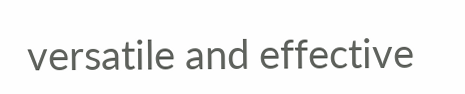versatile and effective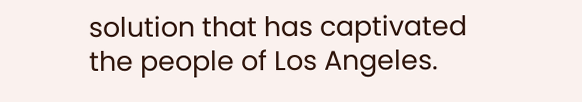solution that has captivated the people of Los Angeles.